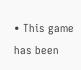• This game has been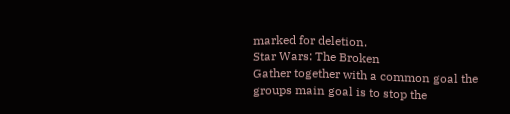marked for deletion.
Star Wars: The Broken
Gather together with a common goal the groups main goal is to stop the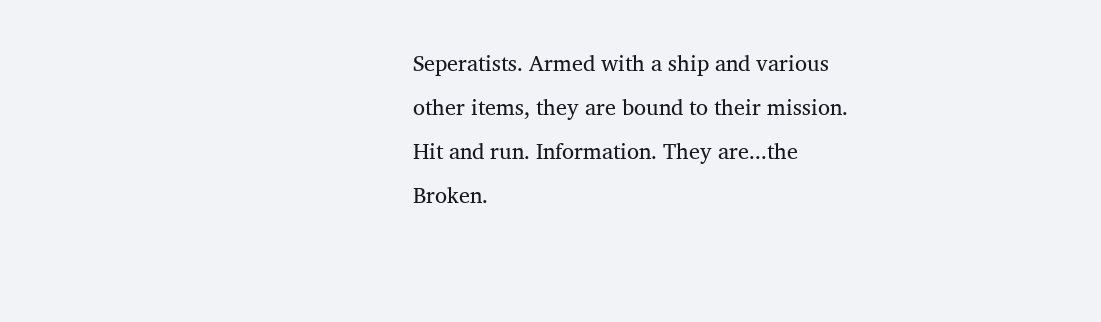Seperatists. Armed with a ship and various other items, they are bound to their mission. Hit and run. Information. They are...the Broken.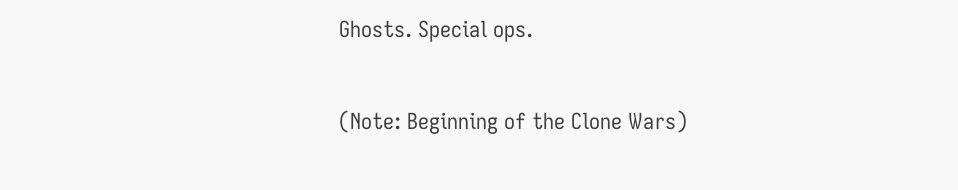Ghosts. Special ops.

(Note: Beginning of the Clone Wars)